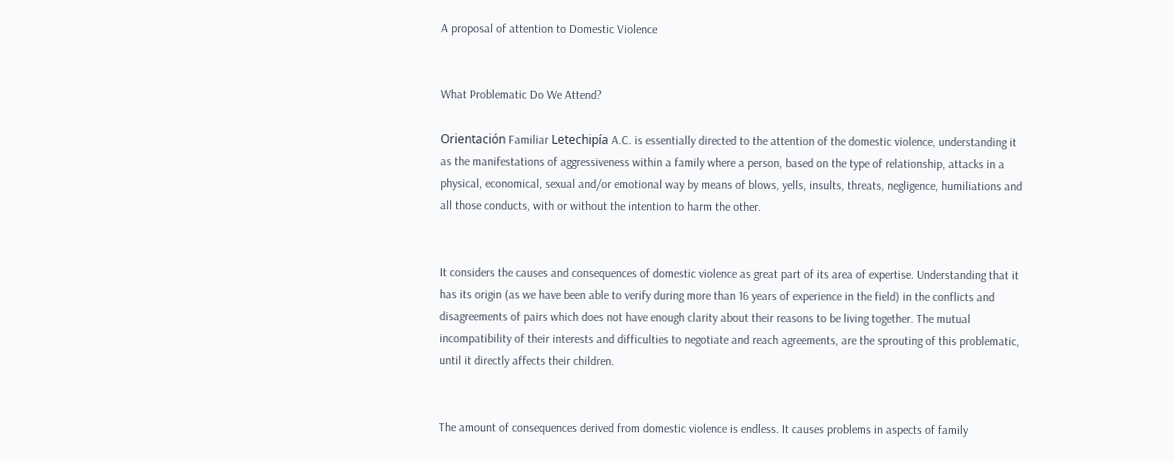A proposal of attention to Domestic Violence


What Problematic Do We Attend?

Orientación Familiar Letechipía A.C. is essentially directed to the attention of the domestic violence, understanding it as the manifestations of aggressiveness within a family where a person, based on the type of relationship, attacks in a physical, economical, sexual and/or emotional way by means of blows, yells, insults, threats, negligence, humiliations and all those conducts, with or without the intention to harm the other.


It considers the causes and consequences of domestic violence as great part of its area of expertise. Understanding that it has its origin (as we have been able to verify during more than 16 years of experience in the field) in the conflicts and disagreements of pairs which does not have enough clarity about their reasons to be living together. The mutual incompatibility of their interests and difficulties to negotiate and reach agreements, are the sprouting of this problematic, until it directly affects their children.


The amount of consequences derived from domestic violence is endless. It causes problems in aspects of family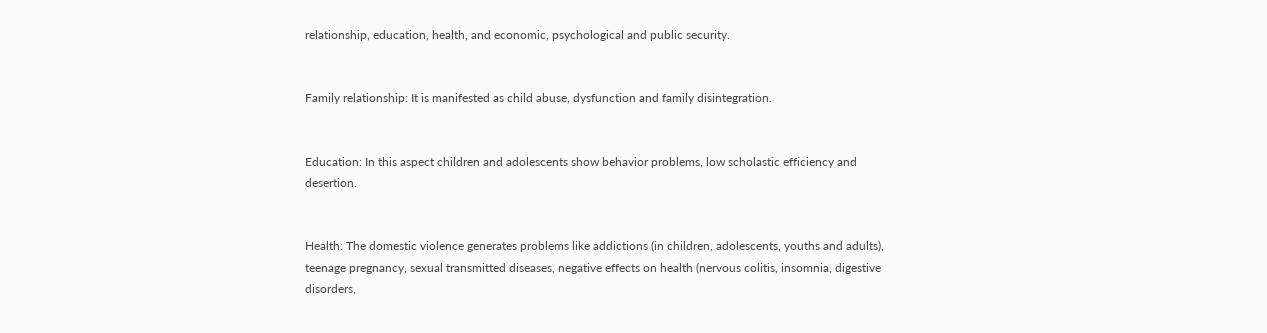relationship, education, health, and economic, psychological and public security.


Family relationship: It is manifested as child abuse, dysfunction and family disintegration.


Education: In this aspect children and adolescents show behavior problems, low scholastic efficiency and desertion.


Health: The domestic violence generates problems like addictions (in children, adolescents, youths and adults), teenage pregnancy, sexual transmitted diseases, negative effects on health (nervous colitis, insomnia, digestive disorders,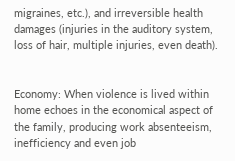migraines, etc.), and irreversible health damages (injuries in the auditory system, loss of hair, multiple injuries, even death).


Economy: When violence is lived within home echoes in the economical aspect of the family, producing work absenteeism, inefficiency and even job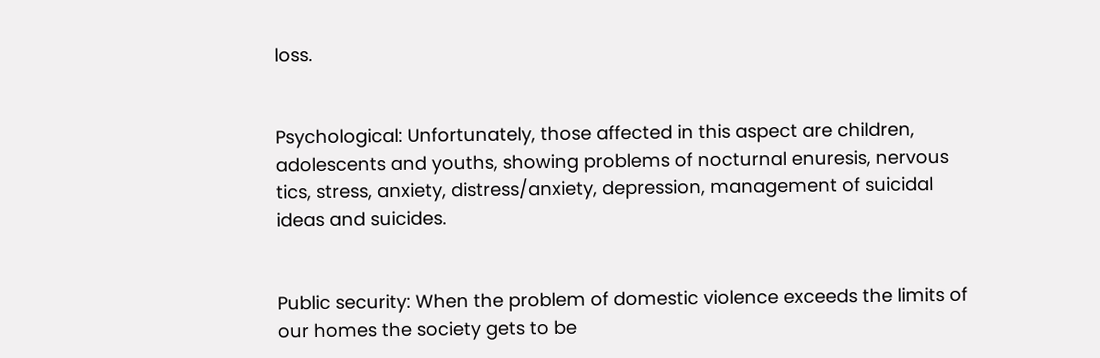loss.


Psychological: Unfortunately, those affected in this aspect are children, adolescents and youths, showing problems of nocturnal enuresis, nervous tics, stress, anxiety, distress/anxiety, depression, management of suicidal ideas and suicides.


Public security: When the problem of domestic violence exceeds the limits of our homes the society gets to be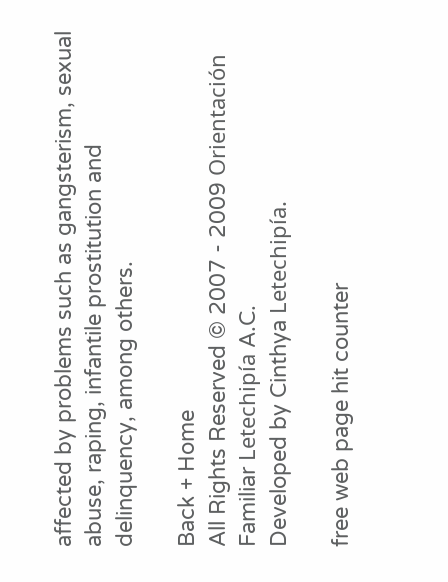affected by problems such as gangsterism, sexual abuse, raping, infantile prostitution and delinquency, among others.

Back + Home
All Rights Reserved © 2007 - 2009 Orientación Familiar Letechipía A.C.
Developed by Cinthya Letechipía.

free web page hit counter